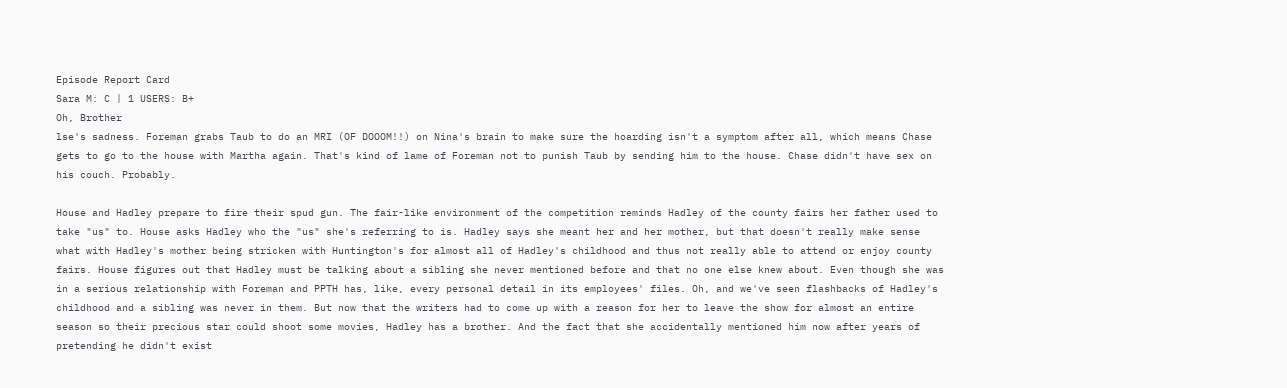Episode Report Card
Sara M: C | 1 USERS: B+
Oh, Brother
lse's sadness. Foreman grabs Taub to do an MRI (OF DOOOM!!) on Nina's brain to make sure the hoarding isn't a symptom after all, which means Chase gets to go to the house with Martha again. That's kind of lame of Foreman not to punish Taub by sending him to the house. Chase didn't have sex on his couch. Probably.

House and Hadley prepare to fire their spud gun. The fair-like environment of the competition reminds Hadley of the county fairs her father used to take "us" to. House asks Hadley who the "us" she's referring to is. Hadley says she meant her and her mother, but that doesn't really make sense what with Hadley's mother being stricken with Huntington's for almost all of Hadley's childhood and thus not really able to attend or enjoy county fairs. House figures out that Hadley must be talking about a sibling she never mentioned before and that no one else knew about. Even though she was in a serious relationship with Foreman and PPTH has, like, every personal detail in its employees' files. Oh, and we've seen flashbacks of Hadley's childhood and a sibling was never in them. But now that the writers had to come up with a reason for her to leave the show for almost an entire season so their precious star could shoot some movies, Hadley has a brother. And the fact that she accidentally mentioned him now after years of pretending he didn't exist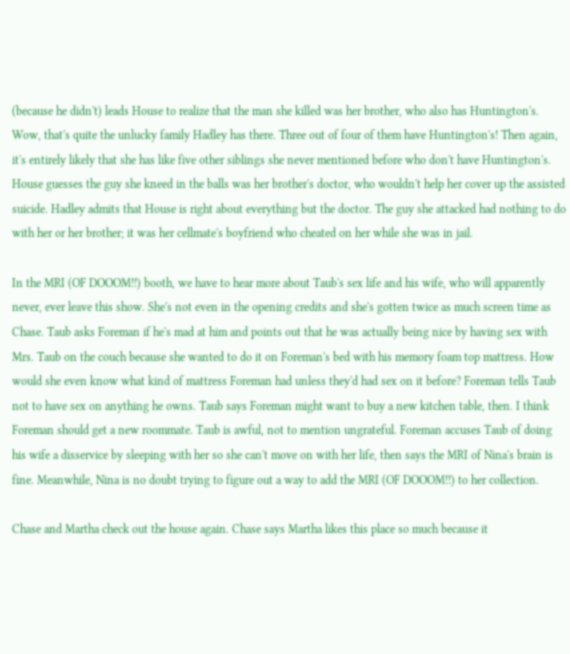(because he didn't) leads House to realize that the man she killed was her brother, who also has Huntington's. Wow, that's quite the unlucky family Hadley has there. Three out of four of them have Huntington's! Then again, it's entirely likely that she has like five other siblings she never mentioned before who don't have Huntington's. House guesses the guy she kneed in the balls was her brother's doctor, who wouldn't help her cover up the assisted suicide. Hadley admits that House is right about everything but the doctor. The guy she attacked had nothing to do with her or her brother; it was her cellmate's boyfriend who cheated on her while she was in jail.

In the MRI (OF DOOOM!!) booth, we have to hear more about Taub's sex life and his wife, who will apparently never, ever leave this show. She's not even in the opening credits and she's gotten twice as much screen time as Chase. Taub asks Foreman if he's mad at him and points out that he was actually being nice by having sex with Mrs. Taub on the couch because she wanted to do it on Foreman's bed with his memory foam top mattress. How would she even know what kind of mattress Foreman had unless they'd had sex on it before? Foreman tells Taub not to have sex on anything he owns. Taub says Foreman might want to buy a new kitchen table, then. I think Foreman should get a new roommate. Taub is awful, not to mention ungrateful. Foreman accuses Taub of doing his wife a disservice by sleeping with her so she can't move on with her life, then says the MRI of Nina's brain is fine. Meanwhile, Nina is no doubt trying to figure out a way to add the MRI (OF DOOOM!!) to her collection.

Chase and Martha check out the house again. Chase says Martha likes this place so much because it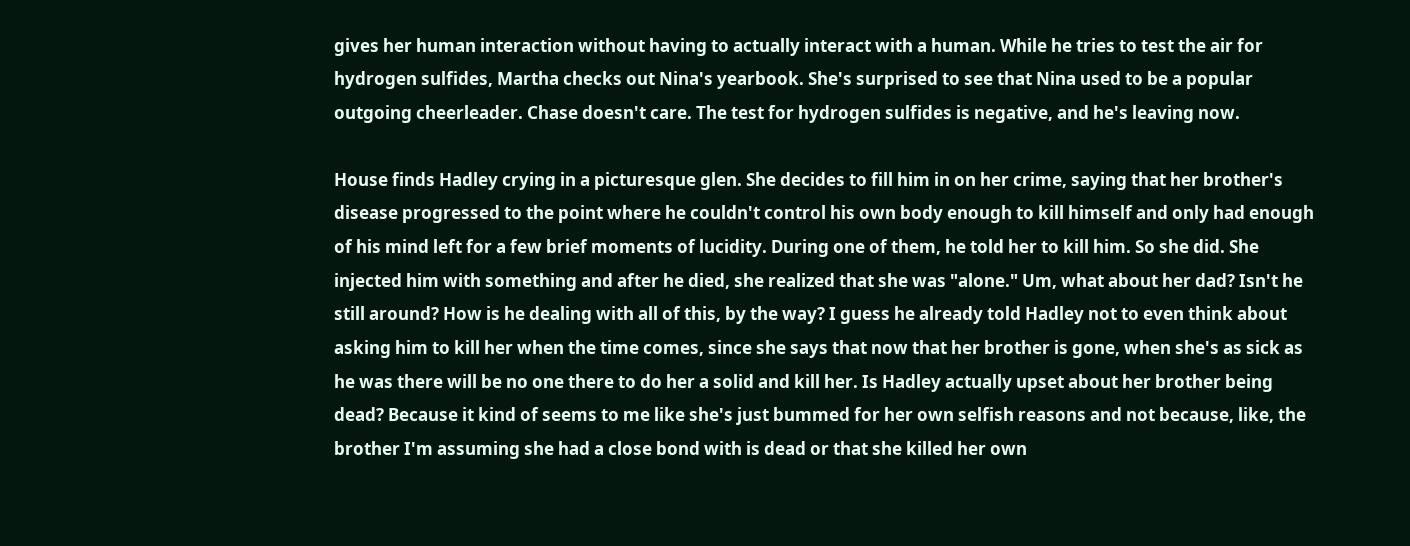gives her human interaction without having to actually interact with a human. While he tries to test the air for hydrogen sulfides, Martha checks out Nina's yearbook. She's surprised to see that Nina used to be a popular outgoing cheerleader. Chase doesn't care. The test for hydrogen sulfides is negative, and he's leaving now.

House finds Hadley crying in a picturesque glen. She decides to fill him in on her crime, saying that her brother's disease progressed to the point where he couldn't control his own body enough to kill himself and only had enough of his mind left for a few brief moments of lucidity. During one of them, he told her to kill him. So she did. She injected him with something and after he died, she realized that she was "alone." Um, what about her dad? Isn't he still around? How is he dealing with all of this, by the way? I guess he already told Hadley not to even think about asking him to kill her when the time comes, since she says that now that her brother is gone, when she's as sick as he was there will be no one there to do her a solid and kill her. Is Hadley actually upset about her brother being dead? Because it kind of seems to me like she's just bummed for her own selfish reasons and not because, like, the brother I'm assuming she had a close bond with is dead or that she killed her own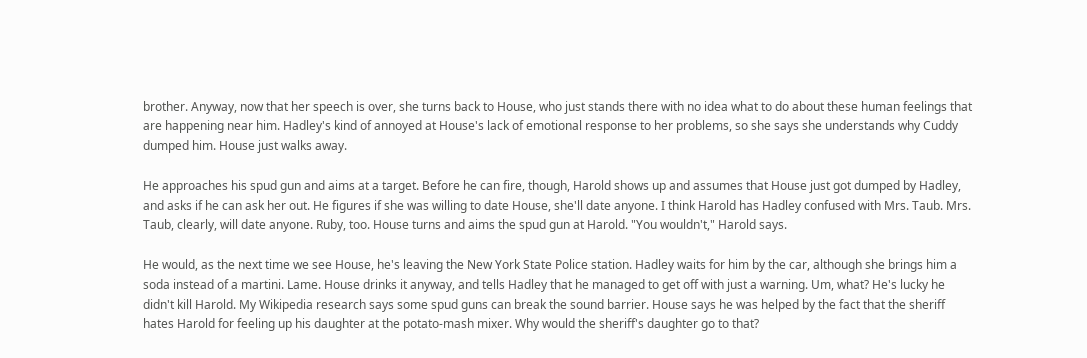brother. Anyway, now that her speech is over, she turns back to House, who just stands there with no idea what to do about these human feelings that are happening near him. Hadley's kind of annoyed at House's lack of emotional response to her problems, so she says she understands why Cuddy dumped him. House just walks away.

He approaches his spud gun and aims at a target. Before he can fire, though, Harold shows up and assumes that House just got dumped by Hadley, and asks if he can ask her out. He figures if she was willing to date House, she'll date anyone. I think Harold has Hadley confused with Mrs. Taub. Mrs. Taub, clearly, will date anyone. Ruby, too. House turns and aims the spud gun at Harold. "You wouldn't," Harold says.

He would, as the next time we see House, he's leaving the New York State Police station. Hadley waits for him by the car, although she brings him a soda instead of a martini. Lame. House drinks it anyway, and tells Hadley that he managed to get off with just a warning. Um, what? He's lucky he didn't kill Harold. My Wikipedia research says some spud guns can break the sound barrier. House says he was helped by the fact that the sheriff hates Harold for feeling up his daughter at the potato-mash mixer. Why would the sheriff's daughter go to that?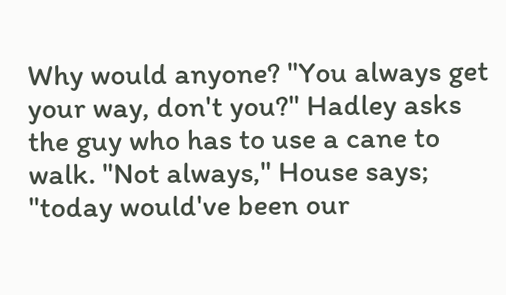Why would anyone? "You always get your way, don't you?" Hadley asks the guy who has to use a cane to walk. "Not always," House says; "today would've been our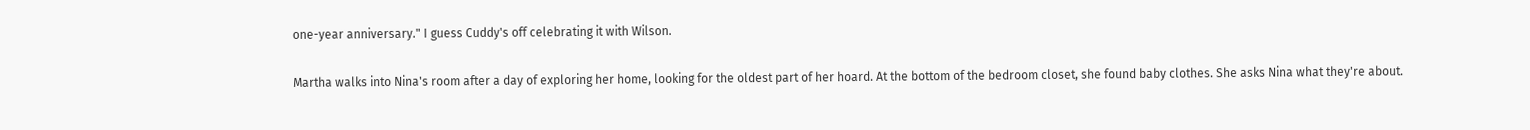one-year anniversary." I guess Cuddy's off celebrating it with Wilson.

Martha walks into Nina's room after a day of exploring her home, looking for the oldest part of her hoard. At the bottom of the bedroom closet, she found baby clothes. She asks Nina what they're about.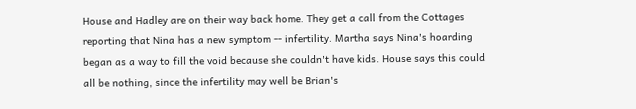House and Hadley are on their way back home. They get a call from the Cottages reporting that Nina has a new symptom -- infertility. Martha says Nina's hoarding began as a way to fill the void because she couldn't have kids. House says this could all be nothing, since the infertility may well be Brian's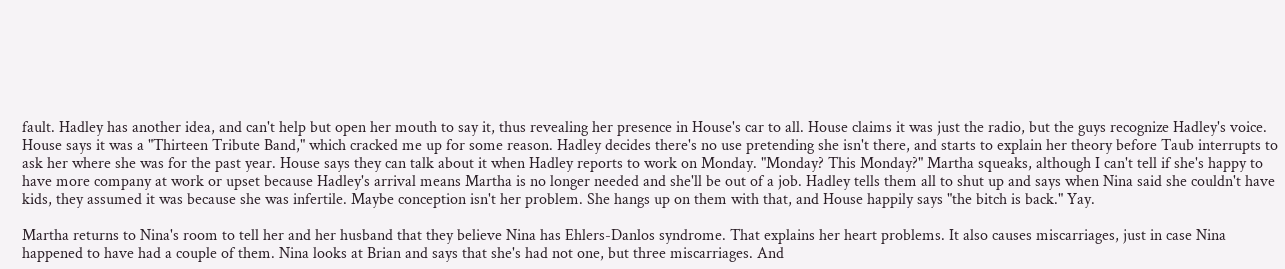fault. Hadley has another idea, and can't help but open her mouth to say it, thus revealing her presence in House's car to all. House claims it was just the radio, but the guys recognize Hadley's voice. House says it was a "Thirteen Tribute Band," which cracked me up for some reason. Hadley decides there's no use pretending she isn't there, and starts to explain her theory before Taub interrupts to ask her where she was for the past year. House says they can talk about it when Hadley reports to work on Monday. "Monday? This Monday?" Martha squeaks, although I can't tell if she's happy to have more company at work or upset because Hadley's arrival means Martha is no longer needed and she'll be out of a job. Hadley tells them all to shut up and says when Nina said she couldn't have kids, they assumed it was because she was infertile. Maybe conception isn't her problem. She hangs up on them with that, and House happily says "the bitch is back." Yay.

Martha returns to Nina's room to tell her and her husband that they believe Nina has Ehlers-Danlos syndrome. That explains her heart problems. It also causes miscarriages, just in case Nina happened to have had a couple of them. Nina looks at Brian and says that she's had not one, but three miscarriages. And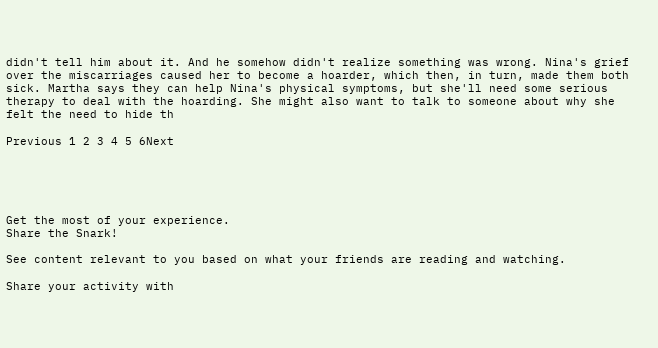didn't tell him about it. And he somehow didn't realize something was wrong. Nina's grief over the miscarriages caused her to become a hoarder, which then, in turn, made them both sick. Martha says they can help Nina's physical symptoms, but she'll need some serious therapy to deal with the hoarding. She might also want to talk to someone about why she felt the need to hide th

Previous 1 2 3 4 5 6Next





Get the most of your experience.
Share the Snark!

See content relevant to you based on what your friends are reading and watching.

Share your activity with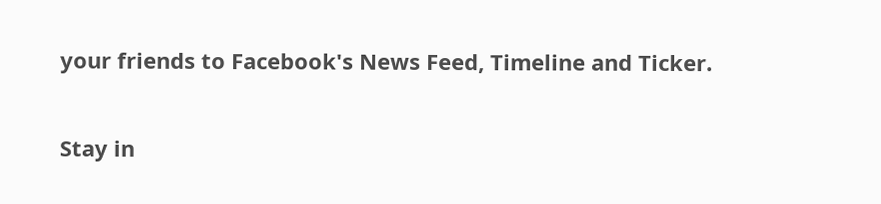your friends to Facebook's News Feed, Timeline and Ticker.

Stay in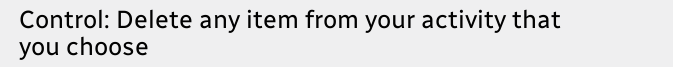Control: Delete any item from your activity that you choose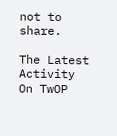not to share.

The Latest Activity On TwOP